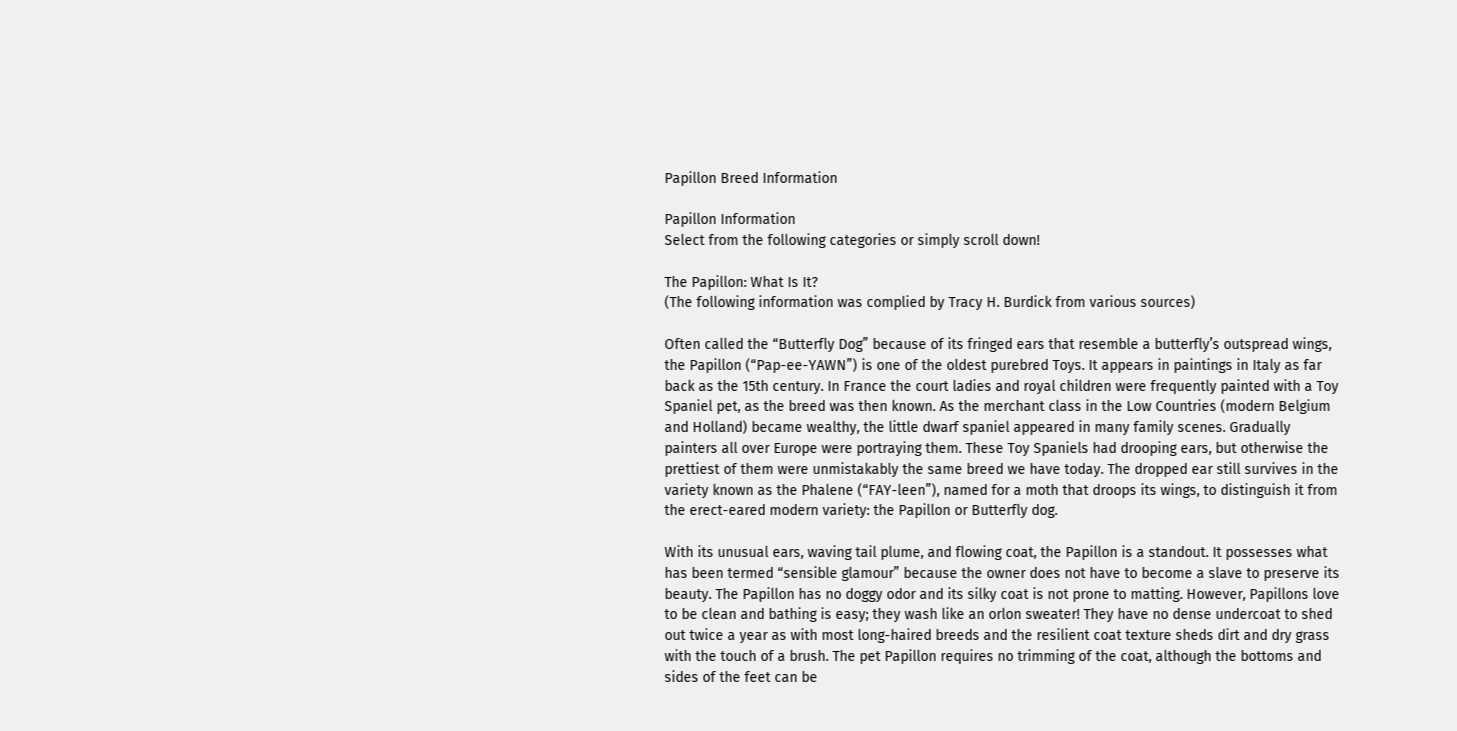Papillon Breed Information

Papillon Information
Select from the following categories or simply scroll down!

The Papillon: What Is It?
(The following information was complied by Tracy H. Burdick from various sources)

Often called the “Butterfly Dog” because of its fringed ears that resemble a butterfly’s outspread wings, the Papillon (“Pap-ee-YAWN”) is one of the oldest purebred Toys. It appears in paintings in Italy as far back as the 15th century. In France the court ladies and royal children were frequently painted with a Toy Spaniel pet, as the breed was then known. As the merchant class in the Low Countries (modern Belgium and Holland) became wealthy, the little dwarf spaniel appeared in many family scenes. Gradually painters all over Europe were portraying them. These Toy Spaniels had drooping ears, but otherwise the prettiest of them were unmistakably the same breed we have today. The dropped ear still survives in the variety known as the Phalene (“FAY-leen”), named for a moth that droops its wings, to distinguish it from the erect-eared modern variety: the Papillon or Butterfly dog.

With its unusual ears, waving tail plume, and flowing coat, the Papillon is a standout. It possesses what has been termed “sensible glamour” because the owner does not have to become a slave to preserve its beauty. The Papillon has no doggy odor and its silky coat is not prone to matting. However, Papillons love to be clean and bathing is easy; they wash like an orlon sweater! They have no dense undercoat to shed out twice a year as with most long-haired breeds and the resilient coat texture sheds dirt and dry grass with the touch of a brush. The pet Papillon requires no trimming of the coat, although the bottoms and sides of the feet can be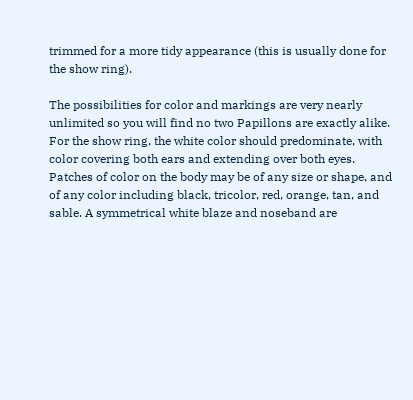trimmed for a more tidy appearance (this is usually done for the show ring).

The possibilities for color and markings are very nearly unlimited so you will find no two Papillons are exactly alike. For the show ring, the white color should predominate, with color covering both ears and extending over both eyes. Patches of color on the body may be of any size or shape, and of any color including black, tricolor, red, orange, tan, and sable. A symmetrical white blaze and noseband are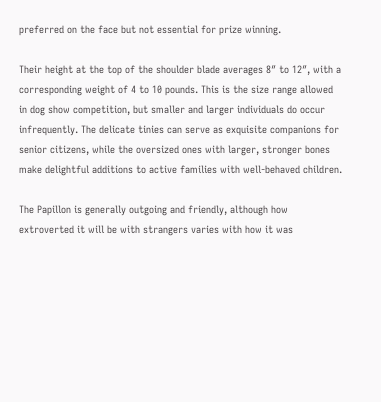preferred on the face but not essential for prize winning.

Their height at the top of the shoulder blade averages 8″ to 12″, with a corresponding weight of 4 to 10 pounds. This is the size range allowed in dog show competition, but smaller and larger individuals do occur infrequently. The delicate tinies can serve as exquisite companions for senior citizens, while the oversized ones with larger, stronger bones make delightful additions to active families with well-behaved children.

The Papillon is generally outgoing and friendly, although how extroverted it will be with strangers varies with how it was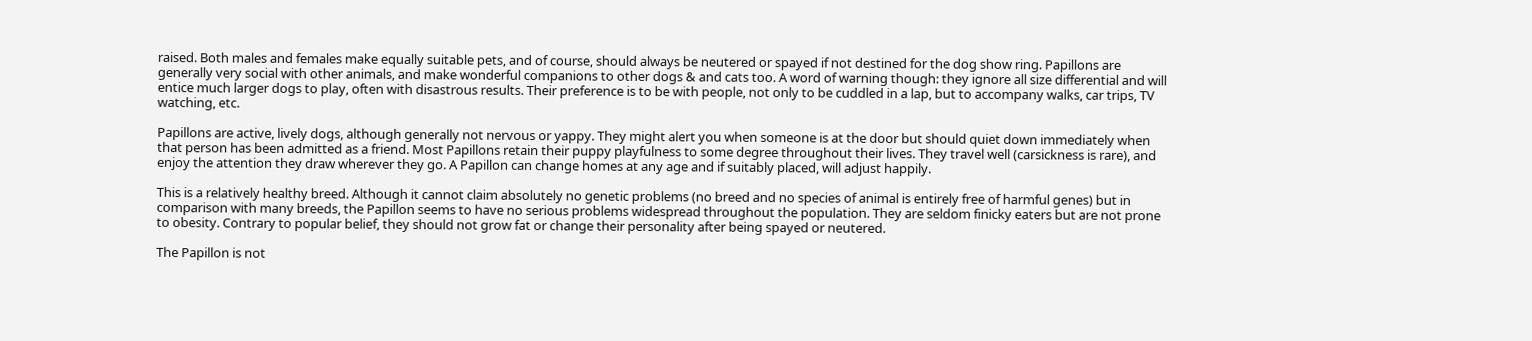raised. Both males and females make equally suitable pets, and of course, should always be neutered or spayed if not destined for the dog show ring. Papillons are generally very social with other animals, and make wonderful companions to other dogs & and cats too. A word of warning though: they ignore all size differential and will entice much larger dogs to play, often with disastrous results. Their preference is to be with people, not only to be cuddled in a lap, but to accompany walks, car trips, TV watching, etc.

Papillons are active, lively dogs, although generally not nervous or yappy. They might alert you when someone is at the door but should quiet down immediately when that person has been admitted as a friend. Most Papillons retain their puppy playfulness to some degree throughout their lives. They travel well (carsickness is rare), and enjoy the attention they draw wherever they go. A Papillon can change homes at any age and if suitably placed, will adjust happily.

This is a relatively healthy breed. Although it cannot claim absolutely no genetic problems (no breed and no species of animal is entirely free of harmful genes) but in comparison with many breeds, the Papillon seems to have no serious problems widespread throughout the population. They are seldom finicky eaters but are not prone to obesity. Contrary to popular belief, they should not grow fat or change their personality after being spayed or neutered.

The Papillon is not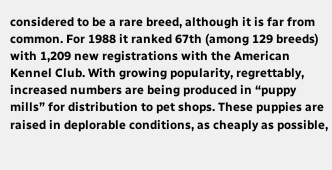considered to be a rare breed, although it is far from common. For 1988 it ranked 67th (among 129 breeds) with 1,209 new registrations with the American Kennel Club. With growing popularity, regrettably, increased numbers are being produced in “puppy mills” for distribution to pet shops. These puppies are raised in deplorable conditions, as cheaply as possible,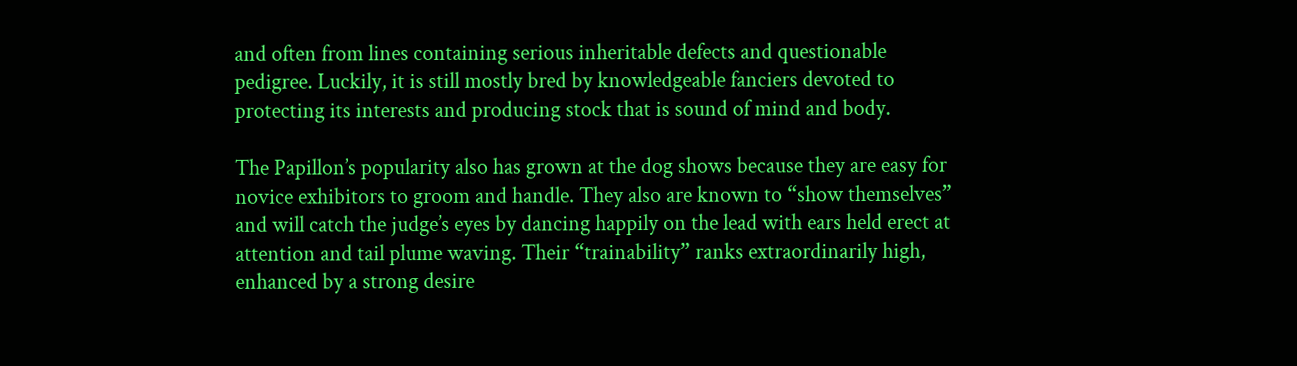and often from lines containing serious inheritable defects and questionable pedigree. Luckily, it is still mostly bred by knowledgeable fanciers devoted to protecting its interests and producing stock that is sound of mind and body.

The Papillon’s popularity also has grown at the dog shows because they are easy for novice exhibitors to groom and handle. They also are known to “show themselves” and will catch the judge’s eyes by dancing happily on the lead with ears held erect at attention and tail plume waving. Their “trainability” ranks extraordinarily high, enhanced by a strong desire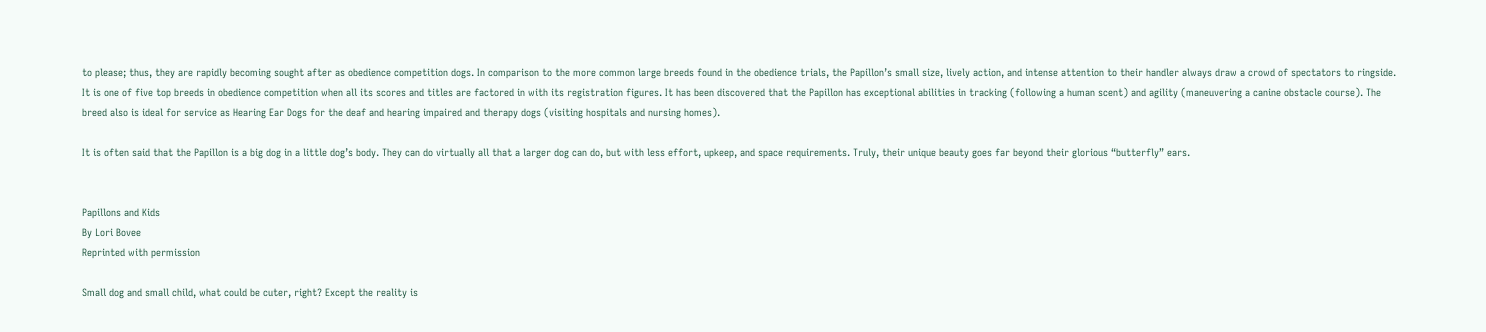to please; thus, they are rapidly becoming sought after as obedience competition dogs. In comparison to the more common large breeds found in the obedience trials, the Papillon’s small size, lively action, and intense attention to their handler always draw a crowd of spectators to ringside. It is one of five top breeds in obedience competition when all its scores and titles are factored in with its registration figures. It has been discovered that the Papillon has exceptional abilities in tracking (following a human scent) and agility (maneuvering a canine obstacle course). The breed also is ideal for service as Hearing Ear Dogs for the deaf and hearing impaired and therapy dogs (visiting hospitals and nursing homes).

It is often said that the Papillon is a big dog in a little dog’s body. They can do virtually all that a larger dog can do, but with less effort, upkeep, and space requirements. Truly, their unique beauty goes far beyond their glorious “butterfly” ears.


Papillons and Kids
By Lori Bovee
Reprinted with permission

Small dog and small child, what could be cuter, right? Except the reality is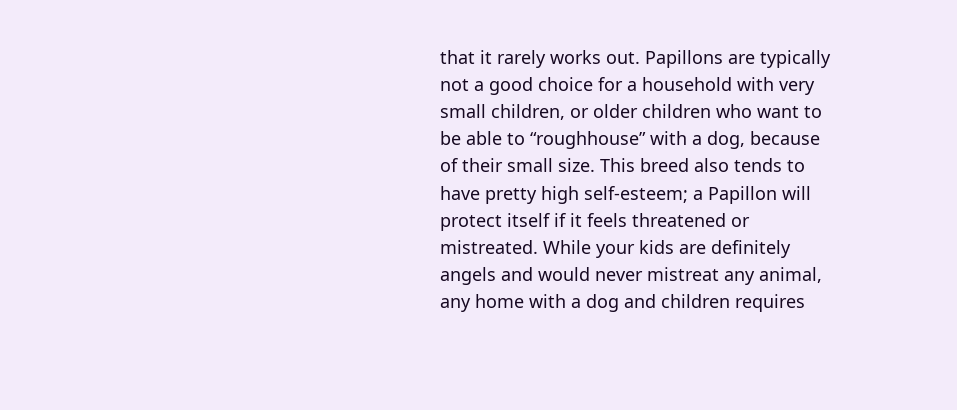that it rarely works out. Papillons are typically not a good choice for a household with very small children, or older children who want to be able to “roughhouse” with a dog, because of their small size. This breed also tends to have pretty high self-esteem; a Papillon will protect itself if it feels threatened or mistreated. While your kids are definitely angels and would never mistreat any animal, any home with a dog and children requires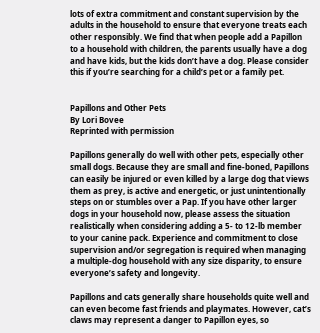lots of extra commitment and constant supervision by the adults in the household to ensure that everyone treats each other responsibly. We find that when people add a Papillon to a household with children, the parents usually have a dog and have kids, but the kids don’t have a dog. Please consider this if you’re searching for a child’s pet or a family pet.


Papillons and Other Pets
By Lori Bovee
Reprinted with permission

Papillons generally do well with other pets, especially other small dogs. Because they are small and fine-boned, Papillons can easily be injured or even killed by a large dog that views them as prey, is active and energetic, or just unintentionally steps on or stumbles over a Pap. If you have other larger dogs in your household now, please assess the situation realistically when considering adding a 5- to 12-lb member to your canine pack. Experience and commitment to close supervision and/or segregation is required when managing a multiple-dog household with any size disparity, to ensure everyone’s safety and longevity.

Papillons and cats generally share households quite well and can even become fast friends and playmates. However, cat’s claws may represent a danger to Papillon eyes, so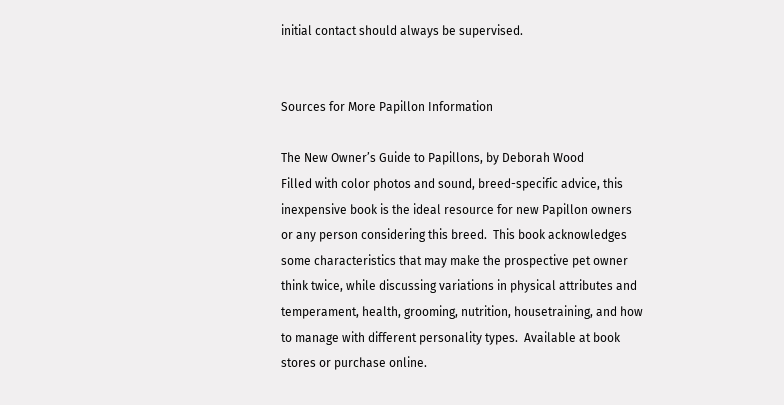initial contact should always be supervised.


Sources for More Papillon Information

The New Owner’s Guide to Papillons, by Deborah Wood
Filled with color photos and sound, breed-specific advice, this inexpensive book is the ideal resource for new Papillon owners or any person considering this breed.  This book acknowledges some characteristics that may make the prospective pet owner think twice, while discussing variations in physical attributes and temperament, health, grooming, nutrition, housetraining, and how to manage with different personality types.  Available at book stores or purchase online.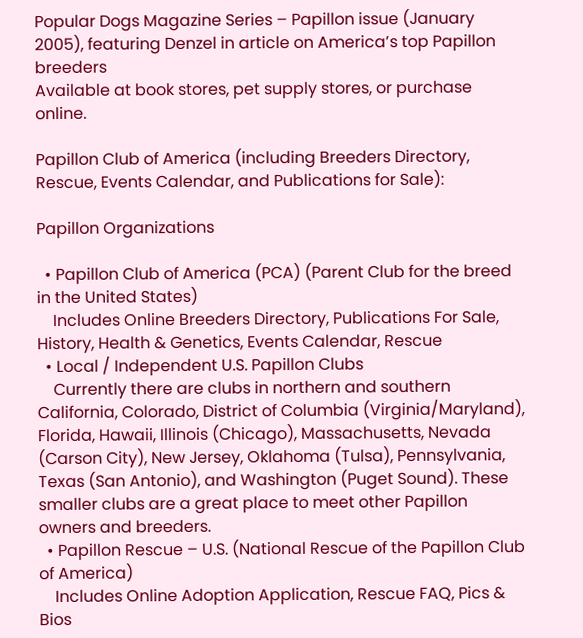Popular Dogs Magazine Series – Papillon issue (January 2005), featuring Denzel in article on America’s top Papillon breeders
Available at book stores, pet supply stores, or purchase online.

Papillon Club of America (including Breeders Directory, Rescue, Events Calendar, and Publications for Sale):

Papillon Organizations

  • Papillon Club of America (PCA) (Parent Club for the breed in the United States)
    Includes Online Breeders Directory, Publications For Sale, History, Health & Genetics, Events Calendar, Rescue
  • Local / Independent U.S. Papillon Clubs
    Currently there are clubs in northern and southern California, Colorado, District of Columbia (Virginia/Maryland), Florida, Hawaii, Illinois (Chicago), Massachusetts, Nevada (Carson City), New Jersey, Oklahoma (Tulsa), Pennsylvania, Texas (San Antonio), and Washington (Puget Sound). These smaller clubs are a great place to meet other Papillon owners and breeders.
  • Papillon Rescue – U.S. (National Rescue of the Papillon Club of America)
    Includes Online Adoption Application, Rescue FAQ, Pics & Bios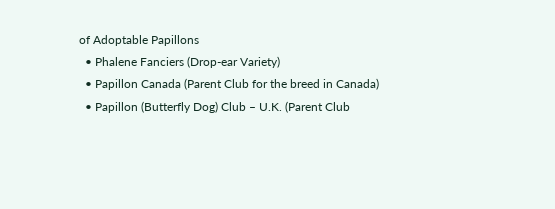of Adoptable Papillons
  • Phalene Fanciers (Drop-ear Variety)
  • Papillon Canada (Parent Club for the breed in Canada)
  • Papillon (Butterfly Dog) Club – U.K. (Parent Club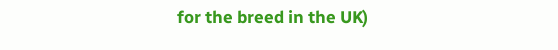for the breed in the UK)